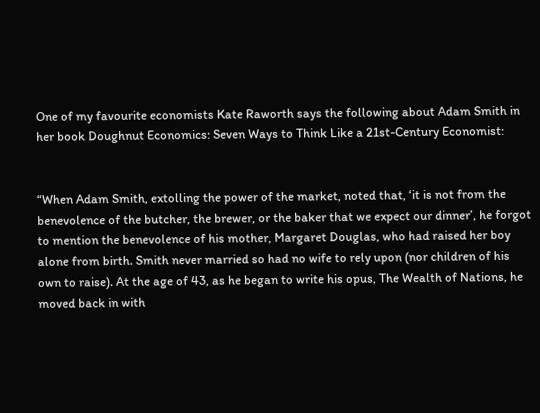One of my favourite economists Kate Raworth says the following about Adam Smith in her book Doughnut Economics: Seven Ways to Think Like a 21st-Century Economist:


“When Adam Smith, extolling the power of the market, noted that, ‘it is not from the benevolence of the butcher, the brewer, or the baker that we expect our dinner’, he forgot to mention the benevolence of his mother, Margaret Douglas, who had raised her boy alone from birth. Smith never married so had no wife to rely upon (nor children of his own to raise). At the age of 43, as he began to write his opus, The Wealth of Nations, he moved back in with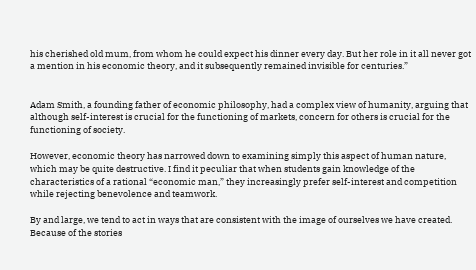his cherished old mum, from whom he could expect his dinner every day. But her role in it all never got a mention in his economic theory, and it subsequently remained invisible for centuries.”


Adam Smith, a founding father of economic philosophy, had a complex view of humanity, arguing that although self-interest is crucial for the functioning of markets, concern for others is crucial for the functioning of society.

However, economic theory has narrowed down to examining simply this aspect of human nature, which may be quite destructive. I find it peculiar that when students gain knowledge of the characteristics of a rational “economic man,” they increasingly prefer self-interest and competition while rejecting benevolence and teamwork.

By and large, we tend to act in ways that are consistent with the image of ourselves we have created. Because of the stories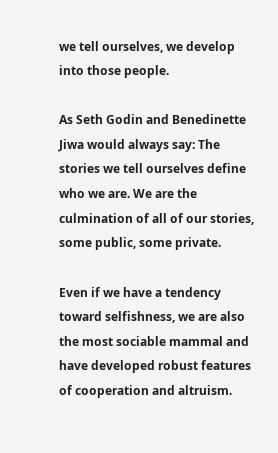we tell ourselves, we develop into those people.

As Seth Godin and Benedinette Jiwa would always say: The stories we tell ourselves define who we are. We are the culmination of all of our stories, some public, some private.

Even if we have a tendency toward selfishness, we are also the most sociable mammal and have developed robust features of cooperation and altruism.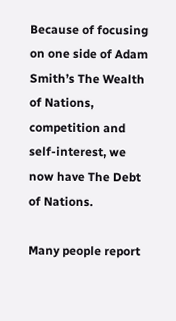Because of focusing on one side of Adam Smith’s The Wealth of Nations, competition and self-interest, we now have The Debt of Nations.

Many people report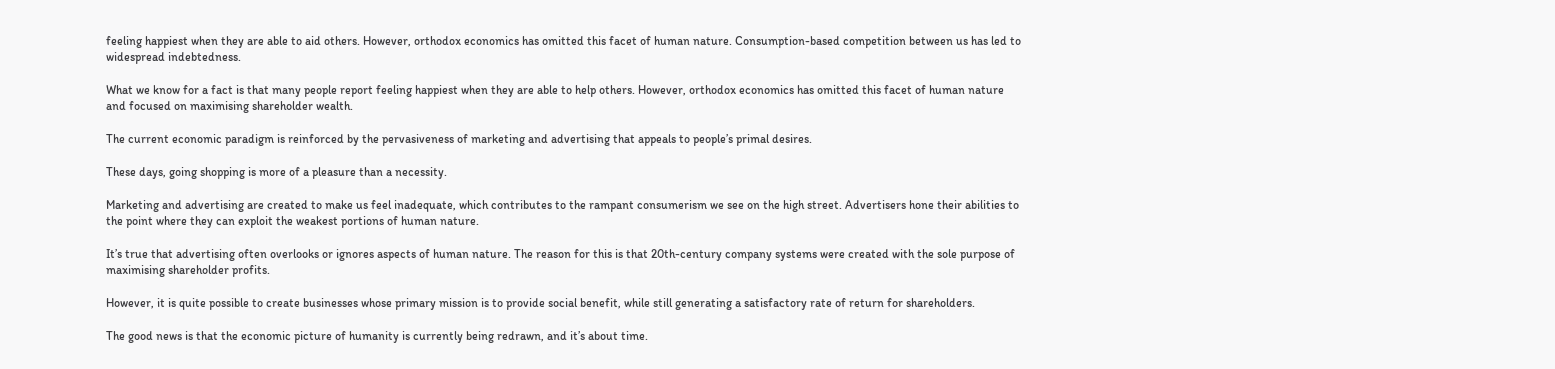feeling happiest when they are able to aid others. However, orthodox economics has omitted this facet of human nature. Consumption-based competition between us has led to widespread indebtedness.

What we know for a fact is that many people report feeling happiest when they are able to help others. However, orthodox economics has omitted this facet of human nature and focused on maximising shareholder wealth.

The current economic paradigm is reinforced by the pervasiveness of marketing and advertising that appeals to people’s primal desires.

These days, going shopping is more of a pleasure than a necessity.

Marketing and advertising are created to make us feel inadequate, which contributes to the rampant consumerism we see on the high street. Advertisers hone their abilities to the point where they can exploit the weakest portions of human nature.

It’s true that advertising often overlooks or ignores aspects of human nature. The reason for this is that 20th-century company systems were created with the sole purpose of maximising shareholder profits.

However, it is quite possible to create businesses whose primary mission is to provide social benefit, while still generating a satisfactory rate of return for shareholders.

The good news is that the economic picture of humanity is currently being redrawn, and it’s about time.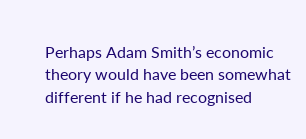Perhaps Adam Smith’s economic theory would have been somewhat different if he had recognised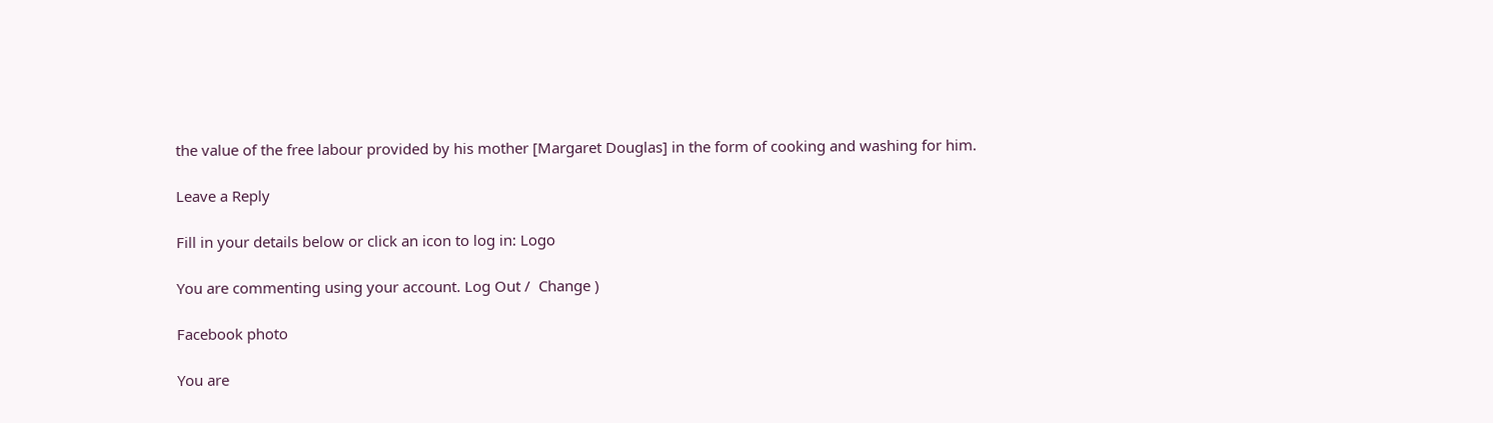the value of the free labour provided by his mother [Margaret Douglas] in the form of cooking and washing for him.

Leave a Reply

Fill in your details below or click an icon to log in: Logo

You are commenting using your account. Log Out /  Change )

Facebook photo

You are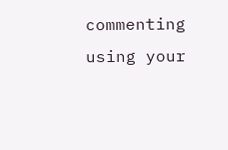commenting using your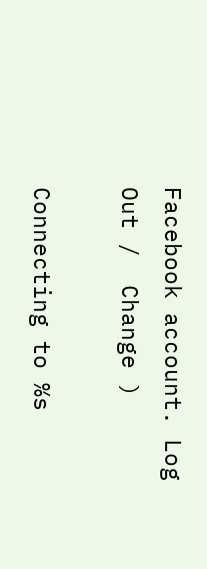Facebook account. Log Out /  Change )

Connecting to %s